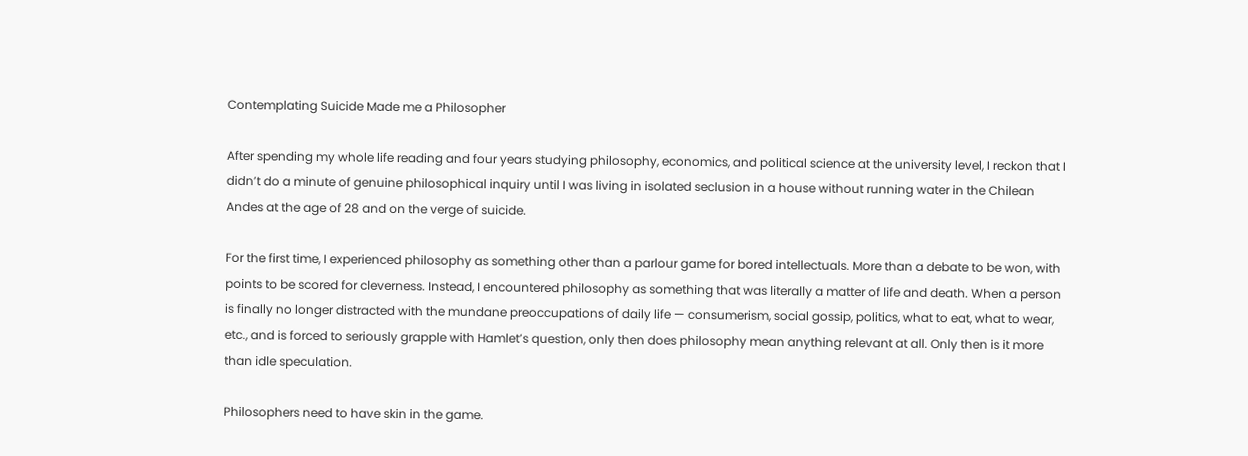Contemplating Suicide Made me a Philosopher

After spending my whole life reading and four years studying philosophy, economics, and political science at the university level, I reckon that I didn’t do a minute of genuine philosophical inquiry until I was living in isolated seclusion in a house without running water in the Chilean Andes at the age of 28 and on the verge of suicide.

For the first time, I experienced philosophy as something other than a parlour game for bored intellectuals. More than a debate to be won, with points to be scored for cleverness. Instead, I encountered philosophy as something that was literally a matter of life and death. When a person is finally no longer distracted with the mundane preoccupations of daily life — consumerism, social gossip, politics, what to eat, what to wear, etc., and is forced to seriously grapple with Hamlet’s question, only then does philosophy mean anything relevant at all. Only then is it more than idle speculation.

Philosophers need to have skin in the game.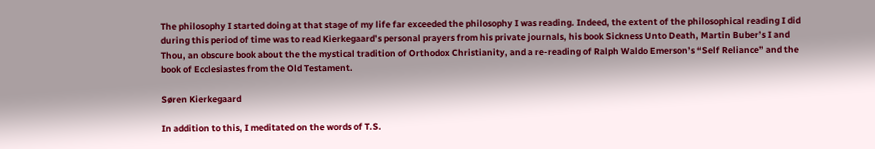The philosophy I started doing at that stage of my life far exceeded the philosophy I was reading. Indeed, the extent of the philosophical reading I did during this period of time was to read Kierkegaard’s personal prayers from his private journals, his book Sickness Unto Death, Martin Buber’s I and Thou, an obscure book about the the mystical tradition of Orthodox Christianity, and a re-reading of Ralph Waldo Emerson’s “Self Reliance” and the book of Ecclesiastes from the Old Testament.

Søren Kierkegaard

In addition to this, I meditated on the words of T.S.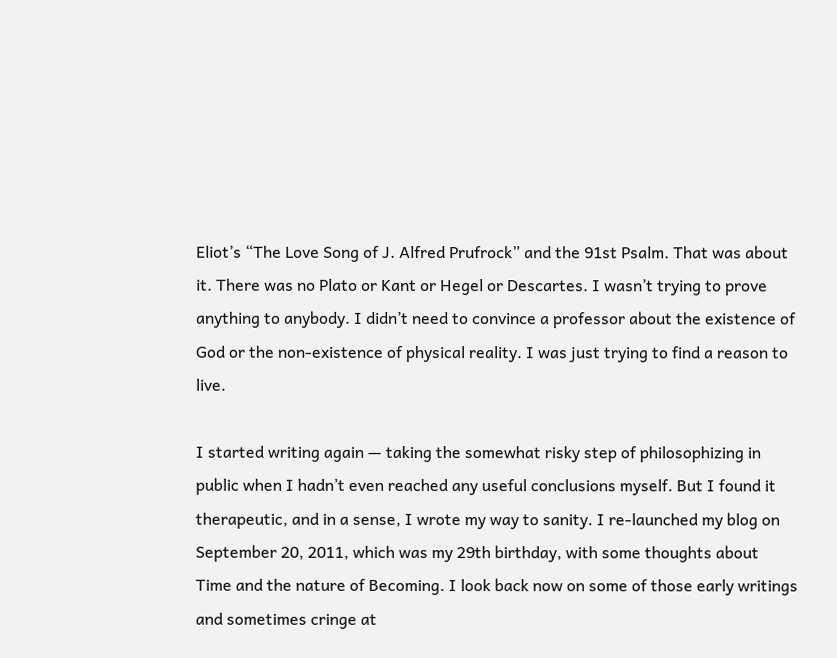Eliot’s “The Love Song of J. Alfred Prufrock” and the 91st Psalm. That was about it. There was no Plato or Kant or Hegel or Descartes. I wasn’t trying to prove anything to anybody. I didn’t need to convince a professor about the existence of God or the non-existence of physical reality. I was just trying to find a reason to live.

I started writing again — taking the somewhat risky step of philosophizing in public when I hadn’t even reached any useful conclusions myself. But I found it therapeutic, and in a sense, I wrote my way to sanity. I re-launched my blog on September 20, 2011, which was my 29th birthday, with some thoughts about Time and the nature of Becoming. I look back now on some of those early writings and sometimes cringe at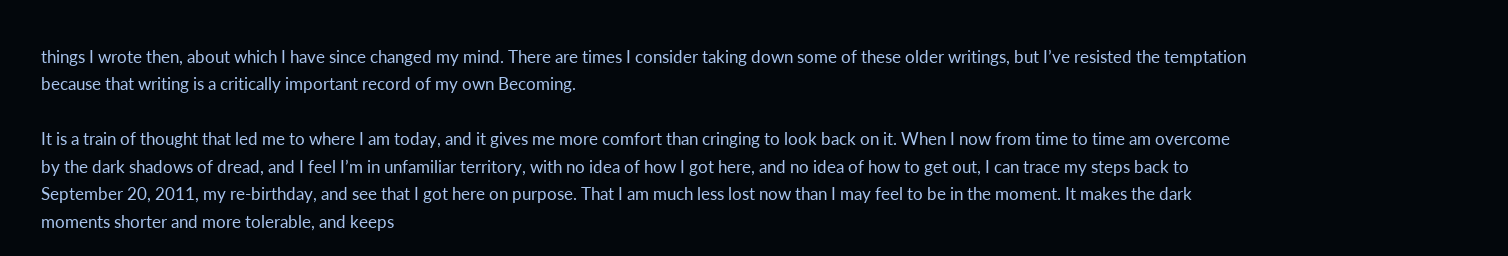things I wrote then, about which I have since changed my mind. There are times I consider taking down some of these older writings, but I’ve resisted the temptation because that writing is a critically important record of my own Becoming.

It is a train of thought that led me to where I am today, and it gives me more comfort than cringing to look back on it. When I now from time to time am overcome by the dark shadows of dread, and I feel I’m in unfamiliar territory, with no idea of how I got here, and no idea of how to get out, I can trace my steps back to September 20, 2011, my re-birthday, and see that I got here on purpose. That I am much less lost now than I may feel to be in the moment. It makes the dark moments shorter and more tolerable, and keeps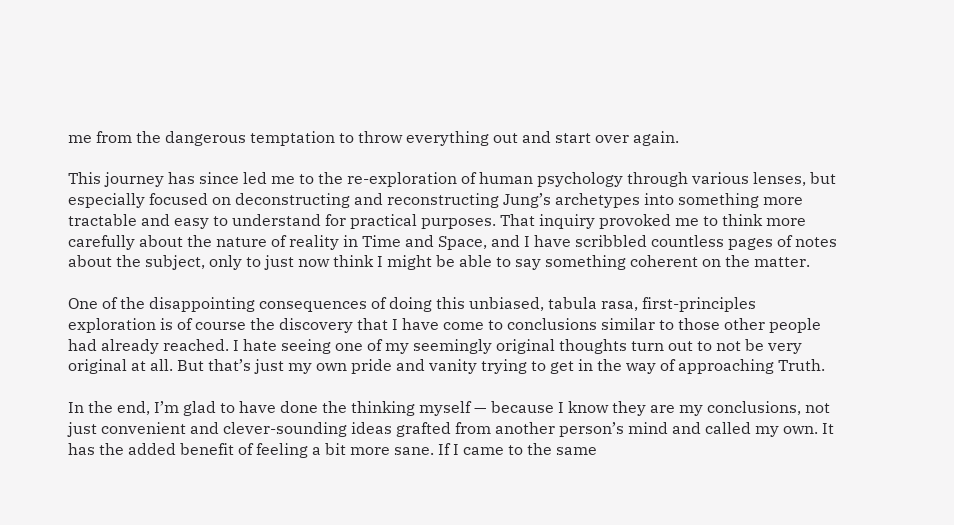me from the dangerous temptation to throw everything out and start over again.

This journey has since led me to the re-exploration of human psychology through various lenses, but especially focused on deconstructing and reconstructing Jung’s archetypes into something more tractable and easy to understand for practical purposes. That inquiry provoked me to think more carefully about the nature of reality in Time and Space, and I have scribbled countless pages of notes about the subject, only to just now think I might be able to say something coherent on the matter.

One of the disappointing consequences of doing this unbiased, tabula rasa, first-principles exploration is of course the discovery that I have come to conclusions similar to those other people had already reached. I hate seeing one of my seemingly original thoughts turn out to not be very original at all. But that’s just my own pride and vanity trying to get in the way of approaching Truth.

In the end, I’m glad to have done the thinking myself — because I know they are my conclusions, not just convenient and clever-sounding ideas grafted from another person’s mind and called my own. It has the added benefit of feeling a bit more sane. If I came to the same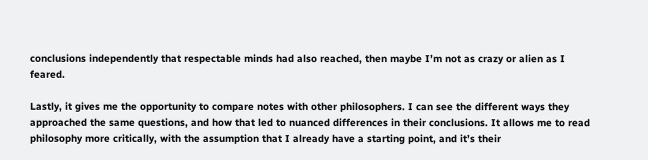conclusions independently that respectable minds had also reached, then maybe I’m not as crazy or alien as I feared.

Lastly, it gives me the opportunity to compare notes with other philosophers. I can see the different ways they approached the same questions, and how that led to nuanced differences in their conclusions. It allows me to read philosophy more critically, with the assumption that I already have a starting point, and it’s their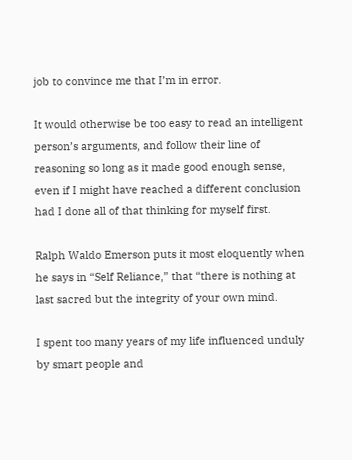job to convince me that I’m in error.

It would otherwise be too easy to read an intelligent person’s arguments, and follow their line of reasoning so long as it made good enough sense, even if I might have reached a different conclusion had I done all of that thinking for myself first.

Ralph Waldo Emerson puts it most eloquently when he says in “Self Reliance,” that “there is nothing at last sacred but the integrity of your own mind.

I spent too many years of my life influenced unduly by smart people and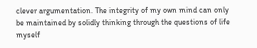clever argumentation. The integrity of my own mind can only be maintained by solidly thinking through the questions of life myself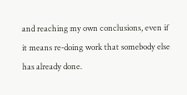and reaching my own conclusions, even if it means re-doing work that somebody else has already done.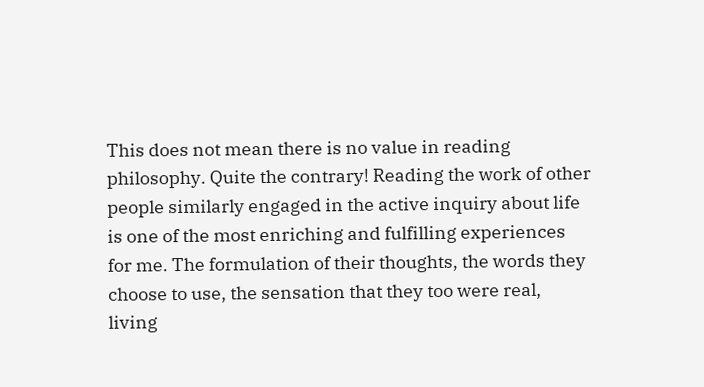This does not mean there is no value in reading philosophy. Quite the contrary! Reading the work of other people similarly engaged in the active inquiry about life is one of the most enriching and fulfilling experiences for me. The formulation of their thoughts, the words they choose to use, the sensation that they too were real, living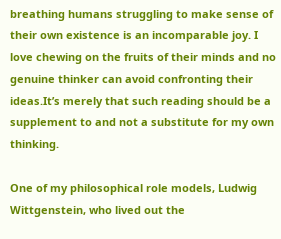breathing humans struggling to make sense of their own existence is an incomparable joy. I love chewing on the fruits of their minds and no genuine thinker can avoid confronting their ideas.It’s merely that such reading should be a supplement to and not a substitute for my own thinking.

One of my philosophical role models, Ludwig Wittgenstein, who lived out the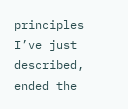principles I’ve just described, ended the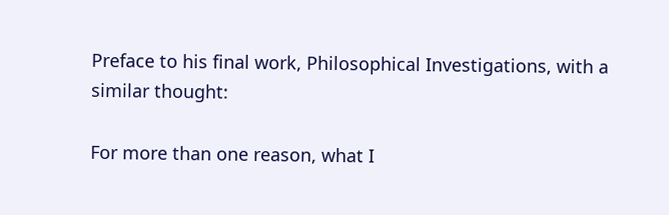Preface to his final work, Philosophical Investigations, with a similar thought:

For more than one reason, what I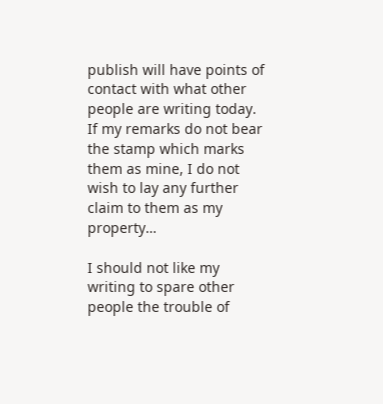publish will have points of contact with what other people are writing today. If my remarks do not bear the stamp which marks them as mine, I do not wish to lay any further claim to them as my property…

I should not like my writing to spare other people the trouble of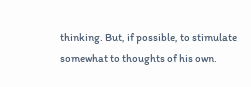thinking. But, if possible, to stimulate somewhat to thoughts of his own.